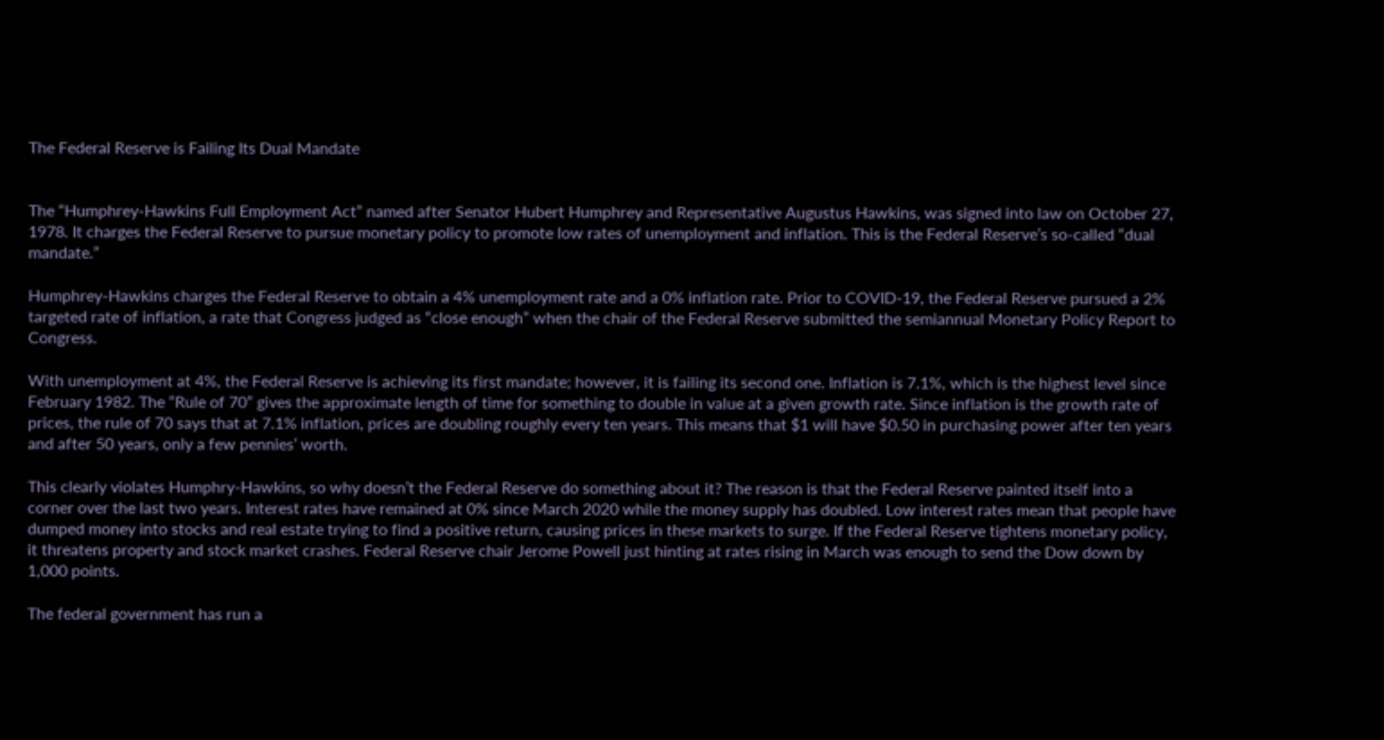The Federal Reserve is Failing Its Dual Mandate


The “Humphrey-Hawkins Full Employment Act” named after Senator Hubert Humphrey and Representative Augustus Hawkins, was signed into law on October 27, 1978. It charges the Federal Reserve to pursue monetary policy to promote low rates of unemployment and inflation. This is the Federal Reserve’s so-called “dual mandate.”

Humphrey-Hawkins charges the Federal Reserve to obtain a 4% unemployment rate and a 0% inflation rate. Prior to COVID-19, the Federal Reserve pursued a 2% targeted rate of inflation, a rate that Congress judged as “close enough” when the chair of the Federal Reserve submitted the semiannual Monetary Policy Report to Congress.

With unemployment at 4%, the Federal Reserve is achieving its first mandate; however, it is failing its second one. Inflation is 7.1%, which is the highest level since February 1982. The “Rule of 70” gives the approximate length of time for something to double in value at a given growth rate. Since inflation is the growth rate of prices, the rule of 70 says that at 7.1% inflation, prices are doubling roughly every ten years. This means that $1 will have $0.50 in purchasing power after ten years and after 50 years, only a few pennies’ worth.

This clearly violates Humphry-Hawkins, so why doesn’t the Federal Reserve do something about it? The reason is that the Federal Reserve painted itself into a corner over the last two years. Interest rates have remained at 0% since March 2020 while the money supply has doubled. Low interest rates mean that people have dumped money into stocks and real estate trying to find a positive return, causing prices in these markets to surge. If the Federal Reserve tightens monetary policy, it threatens property and stock market crashes. Federal Reserve chair Jerome Powell just hinting at rates rising in March was enough to send the Dow down by 1,000 points.

The federal government has run a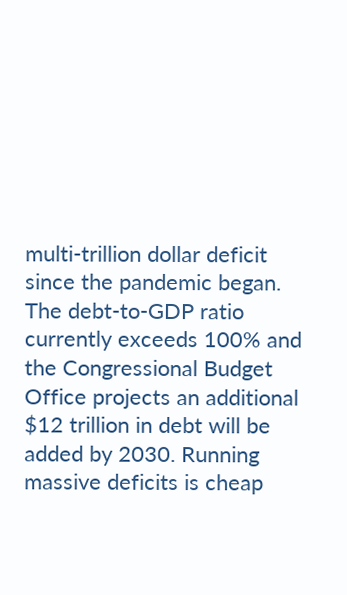multi-trillion dollar deficit since the pandemic began. The debt-to-GDP ratio currently exceeds 100% and the Congressional Budget Office projects an additional $12 trillion in debt will be added by 2030. Running massive deficits is cheap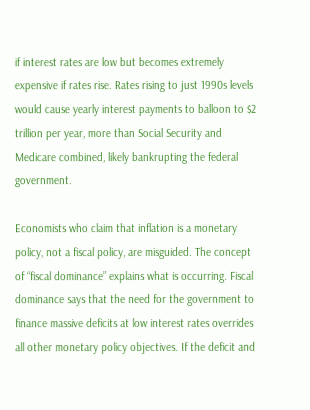if interest rates are low but becomes extremely expensive if rates rise. Rates rising to just 1990s levels would cause yearly interest payments to balloon to $2 trillion per year, more than Social Security and Medicare combined, likely bankrupting the federal government.

Economists who claim that inflation is a monetary policy, not a fiscal policy, are misguided. The concept of “fiscal dominance” explains what is occurring. Fiscal dominance says that the need for the government to finance massive deficits at low interest rates overrides all other monetary policy objectives. If the deficit and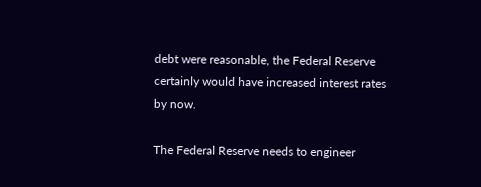debt were reasonable, the Federal Reserve certainly would have increased interest rates by now.

The Federal Reserve needs to engineer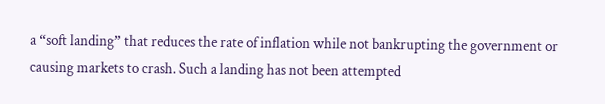a “soft landing” that reduces the rate of inflation while not bankrupting the government or causing markets to crash. Such a landing has not been attempted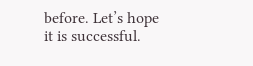before. Let’s hope it is successful.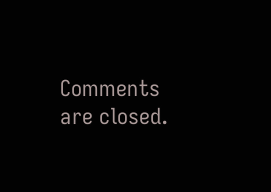Comments are closed.